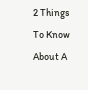2 Things To Know About A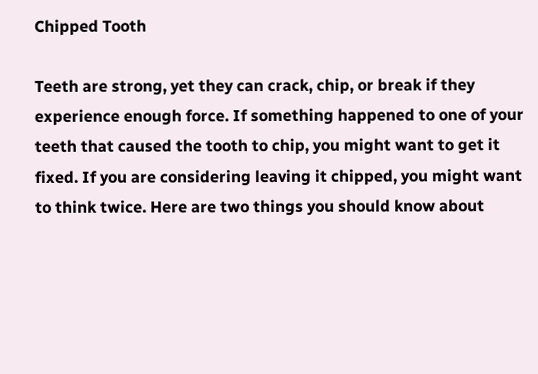Chipped Tooth

Teeth are strong, yet they can crack, chip, or break if they experience enough force. If something happened to one of your teeth that caused the tooth to chip, you might want to get it fixed. If you are considering leaving it chipped, you might want to think twice. Here are two things you should know about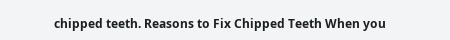chipped teeth. Reasons to Fix Chipped Teeth When you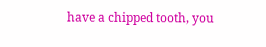have a chipped tooth, you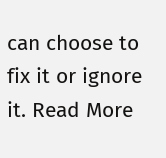can choose to fix it or ignore it. Read More